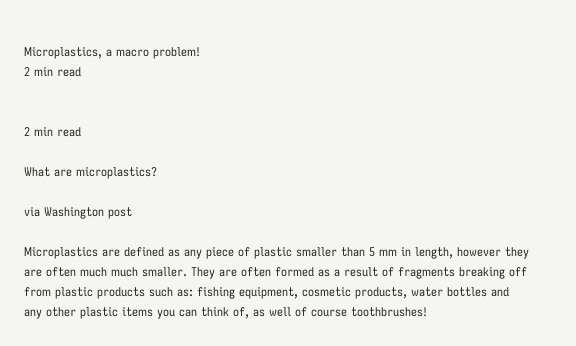Microplastics, a macro problem!
2 min read


2 min read

What are microplastics?

via Washington post

Microplastics are defined as any piece of plastic smaller than 5 mm in length, however they are often much much smaller. They are often formed as a result of fragments breaking off from plastic products such as: fishing equipment, cosmetic products, water bottles and any other plastic items you can think of, as well of course toothbrushes!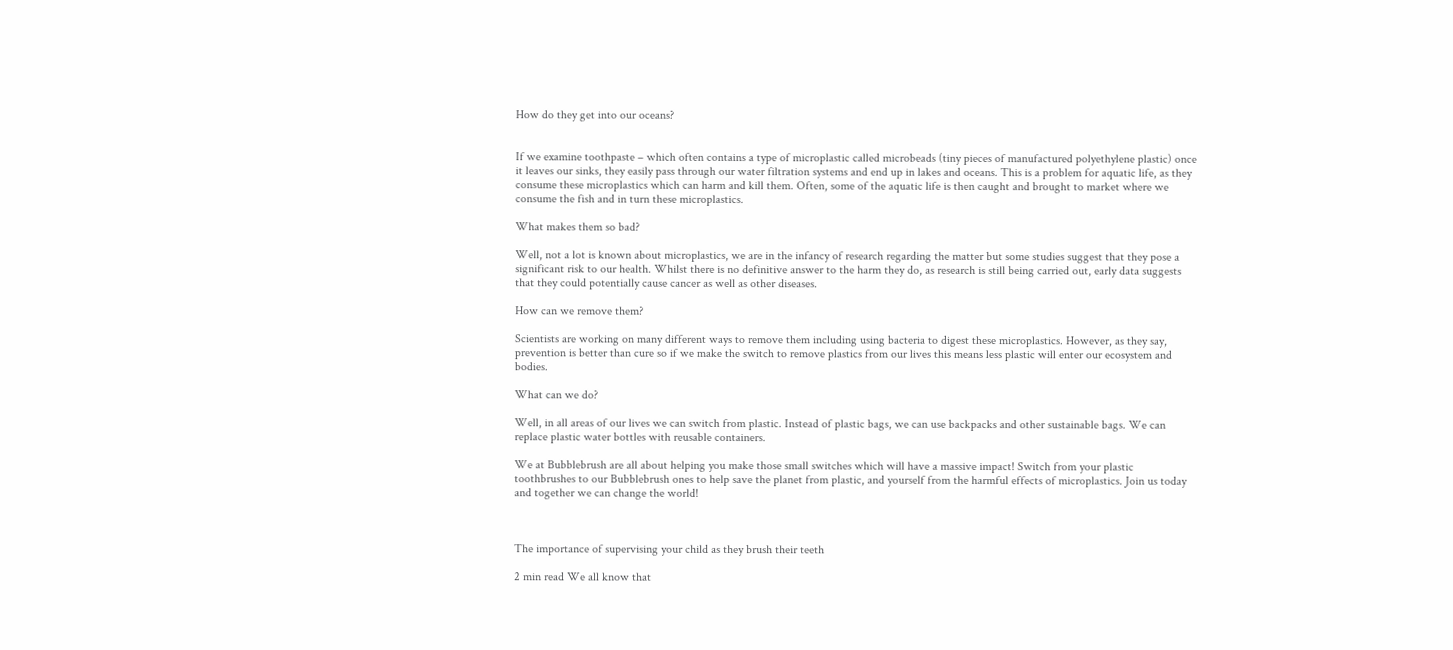How do they get into our oceans?


If we examine toothpaste – which often contains a type of microplastic called microbeads (tiny pieces of manufactured polyethylene plastic) once it leaves our sinks, they easily pass through our water filtration systems and end up in lakes and oceans. This is a problem for aquatic life, as they consume these microplastics which can harm and kill them. Often, some of the aquatic life is then caught and brought to market where we consume the fish and in turn these microplastics.

What makes them so bad?

Well, not a lot is known about microplastics, we are in the infancy of research regarding the matter but some studies suggest that they pose a significant risk to our health. Whilst there is no definitive answer to the harm they do, as research is still being carried out, early data suggests that they could potentially cause cancer as well as other diseases.

How can we remove them?

Scientists are working on many different ways to remove them including using bacteria to digest these microplastics. However, as they say, prevention is better than cure so if we make the switch to remove plastics from our lives this means less plastic will enter our ecosystem and bodies.

What can we do?

Well, in all areas of our lives we can switch from plastic. Instead of plastic bags, we can use backpacks and other sustainable bags. We can replace plastic water bottles with reusable containers.

We at Bubblebrush are all about helping you make those small switches which will have a massive impact! Switch from your plastic toothbrushes to our Bubblebrush ones to help save the planet from plastic, and yourself from the harmful effects of microplastics. Join us today and together we can change the world!



The importance of supervising your child as they brush their teeth

2 min read We all know that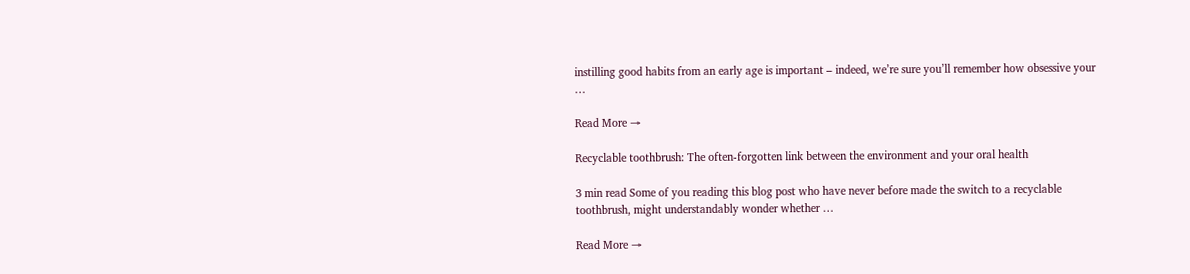instilling good habits from an early age is important – indeed, we’re sure you’ll remember how obsessive your …

Read More →

Recyclable toothbrush: The often-forgotten link between the environment and your oral health

3 min read Some of you reading this blog post who have never before made the switch to a recyclable toothbrush, might understandably wonder whether …

Read More →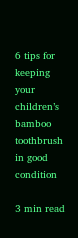6 tips for keeping your children’s bamboo toothbrush in good condition

3 min read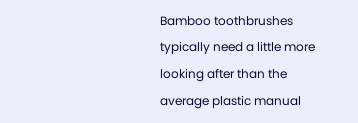Bamboo toothbrushes typically need a little more looking after than the average plastic manual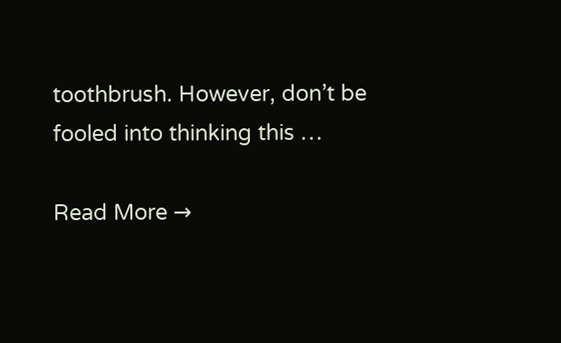toothbrush. However, don’t be fooled into thinking this …

Read More →